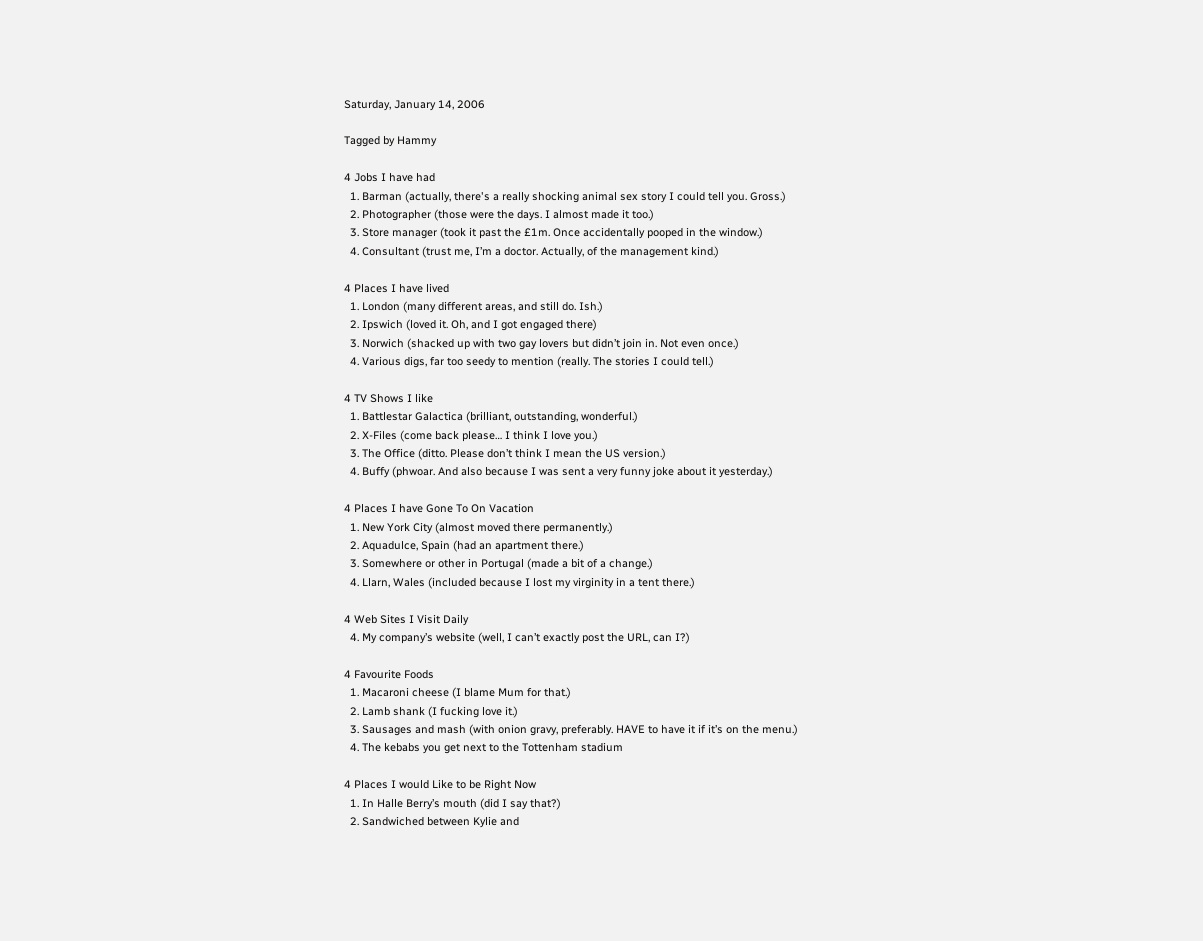Saturday, January 14, 2006

Tagged by Hammy

4 Jobs I have had
  1. Barman (actually, there's a really shocking animal sex story I could tell you. Gross.)
  2. Photographer (those were the days. I almost made it too.)
  3. Store manager (took it past the £1m. Once accidentally pooped in the window.)
  4. Consultant (trust me, I’m a doctor. Actually, of the management kind.)

4 Places I have lived
  1. London (many different areas, and still do. Ish.)
  2. Ipswich (loved it. Oh, and I got engaged there)
  3. Norwich (shacked up with two gay lovers but didn’t join in. Not even once.)
  4. Various digs, far too seedy to mention (really. The stories I could tell.)

4 TV Shows I like
  1. Battlestar Galactica (brilliant, outstanding, wonderful.)
  2. X-Files (come back please… I think I love you.)
  3. The Office (ditto. Please don’t think I mean the US version.)
  4. Buffy (phwoar. And also because I was sent a very funny joke about it yesterday.)

4 Places I have Gone To On Vacation
  1. New York City (almost moved there permanently.)
  2. Aquadulce, Spain (had an apartment there.)
  3. Somewhere or other in Portugal (made a bit of a change.)
  4. Llarn, Wales (included because I lost my virginity in a tent there.)

4 Web Sites I Visit Daily
  4. My company’s website (well, I can’t exactly post the URL, can I?)

4 Favourite Foods
  1. Macaroni cheese (I blame Mum for that.)
  2. Lamb shank (I fucking love it.)
  3. Sausages and mash (with onion gravy, preferably. HAVE to have it if it’s on the menu.)
  4. The kebabs you get next to the Tottenham stadium

4 Places I would Like to be Right Now
  1. In Halle Berry’s mouth (did I say that?)
  2. Sandwiched between Kylie and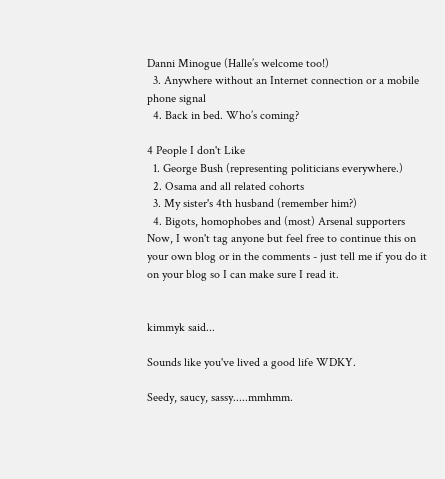Danni Minogue (Halle’s welcome too!)
  3. Anywhere without an Internet connection or a mobile phone signal
  4. Back in bed. Who’s coming?

4 People I don't Like
  1. George Bush (representing politicians everywhere.)
  2. Osama and all related cohorts
  3. My sister's 4th husband (remember him?)
  4. Bigots, homophobes and (most) Arsenal supporters
Now, I won't tag anyone but feel free to continue this on your own blog or in the comments - just tell me if you do it on your blog so I can make sure I read it.


kimmyk said...

Sounds like you've lived a good life WDKY.

Seedy, saucy, sassy.....mmhmm.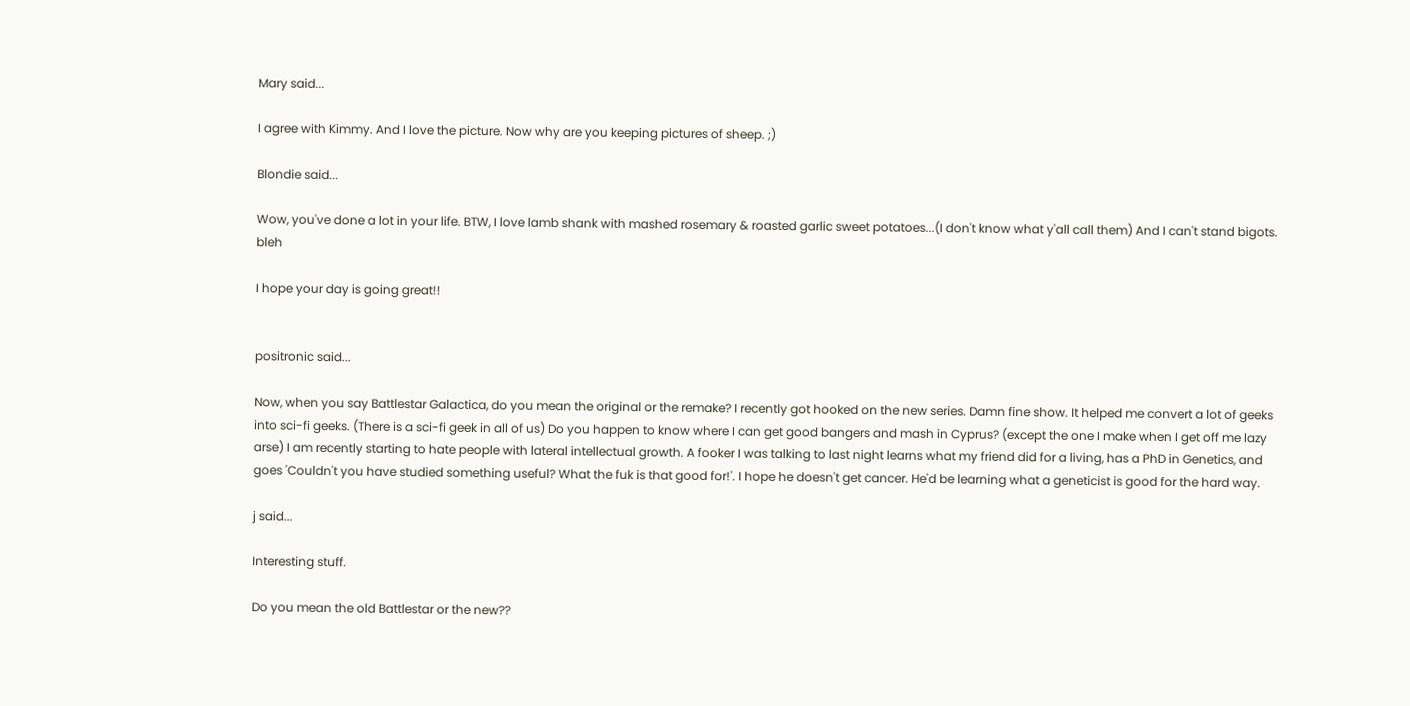Mary said...

I agree with Kimmy. And I love the picture. Now why are you keeping pictures of sheep. ;)

Blondie said...

Wow, you've done a lot in your life. BTW, I love lamb shank with mashed rosemary & roasted garlic sweet potatoes...(I don't know what y'all call them) And I can't stand bigots. bleh

I hope your day is going great!!


positronic said...

Now, when you say Battlestar Galactica, do you mean the original or the remake? I recently got hooked on the new series. Damn fine show. It helped me convert a lot of geeks into sci-fi geeks. (There is a sci-fi geek in all of us) Do you happen to know where I can get good bangers and mash in Cyprus? (except the one I make when I get off me lazy arse) I am recently starting to hate people with lateral intellectual growth. A fooker I was talking to last night learns what my friend did for a living, has a PhD in Genetics, and goes 'Couldn't you have studied something useful? What the fuk is that good for!'. I hope he doesn't get cancer. He'd be learning what a geneticist is good for the hard way.

j said...

Interesting stuff.

Do you mean the old Battlestar or the new??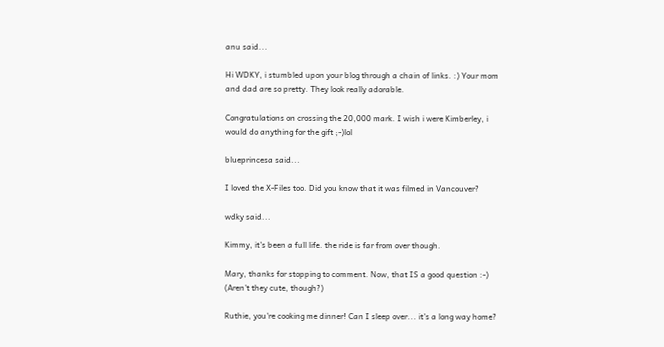anu said...

Hi WDKY, i stumbled upon your blog through a chain of links. :) Your mom and dad are so pretty. They look really adorable.

Congratulations on crossing the 20,000 mark. I wish i were Kimberley, i would do anything for the gift ;-)lol

blueprincesa said...

I loved the X-Files too. Did you know that it was filmed in Vancouver?

wdky said...

Kimmy, it's been a full life. the ride is far from over though.

Mary, thanks for stopping to comment. Now, that IS a good question :-) (Aren't they cute, though?)

Ruthie, you're cooking me dinner! Can I sleep over... it's a long way home?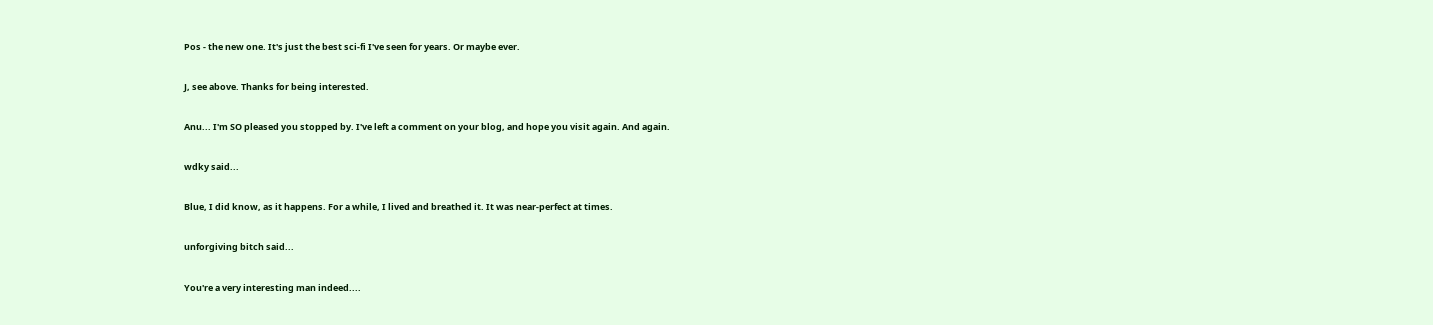Pos - the new one. It's just the best sci-fi I've seen for years. Or maybe ever.

J, see above. Thanks for being interested.

Anu... I'm SO pleased you stopped by. I've left a comment on your blog, and hope you visit again. And again.

wdky said...

Blue, I did know, as it happens. For a while, I lived and breathed it. It was near-perfect at times.

unforgiving bitch said...

You're a very interesting man indeed....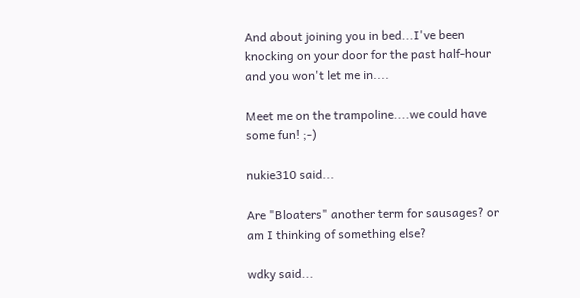And about joining you in bed...I've been knocking on your door for the past half-hour and you won't let me in....

Meet me on the trampoline....we could have some fun! ;-)

nukie310 said...

Are "Bloaters" another term for sausages? or am I thinking of something else?

wdky said...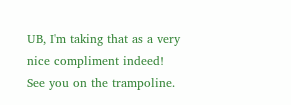UB, I'm taking that as a very nice compliment indeed! See you on the trampoline.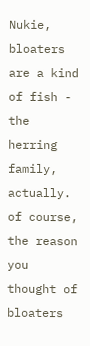Nukie, bloaters are a kind of fish - the herring family, actually. of course, the reason you thought of bloaters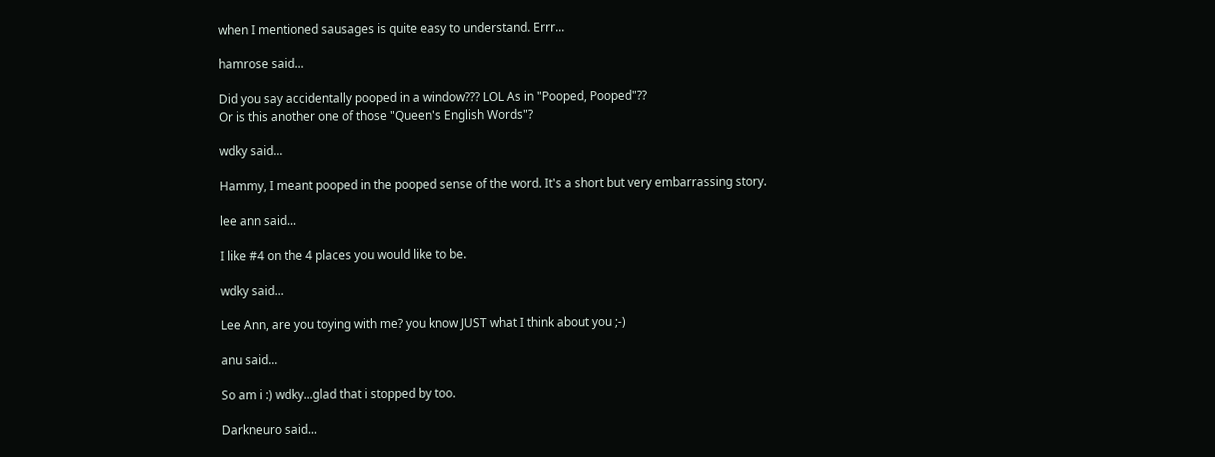when I mentioned sausages is quite easy to understand. Errr...

hamrose said...

Did you say accidentally pooped in a window??? LOL As in "Pooped, Pooped"??
Or is this another one of those "Queen's English Words"?

wdky said...

Hammy, I meant pooped in the pooped sense of the word. It's a short but very embarrassing story.

lee ann said...

I like #4 on the 4 places you would like to be.

wdky said...

Lee Ann, are you toying with me? you know JUST what I think about you ;-)

anu said...

So am i :) wdky...glad that i stopped by too.

Darkneuro said...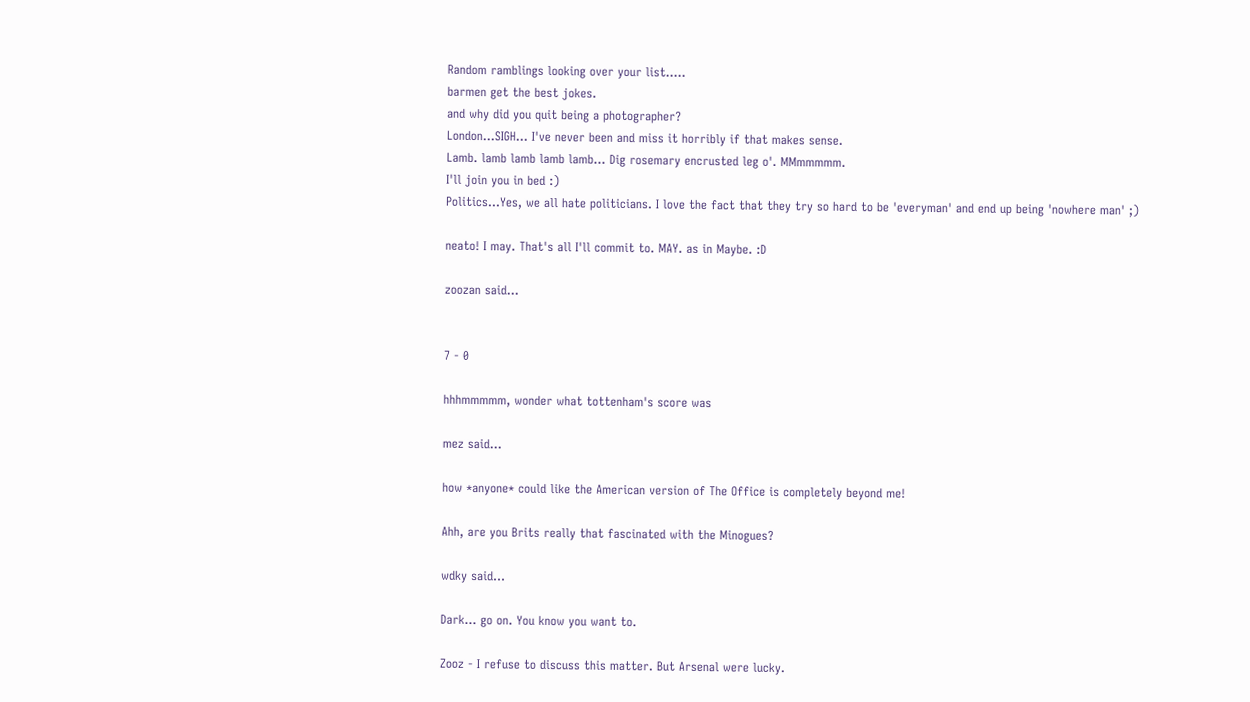Random ramblings looking over your list.....
barmen get the best jokes.
and why did you quit being a photographer?
London...SIGH... I've never been and miss it horribly if that makes sense.
Lamb. lamb lamb lamb lamb... Dig rosemary encrusted leg o'. MMmmmmm.
I'll join you in bed :)
Politics...Yes, we all hate politicians. I love the fact that they try so hard to be 'everyman' and end up being 'nowhere man' ;)

neato! I may. That's all I'll commit to. MAY. as in Maybe. :D

zoozan said...


7 - 0

hhhmmmmm, wonder what tottenham's score was

mez said...

how *anyone* could like the American version of The Office is completely beyond me!

Ahh, are you Brits really that fascinated with the Minogues?

wdky said...

Dark... go on. You know you want to.

Zooz - I refuse to discuss this matter. But Arsenal were lucky.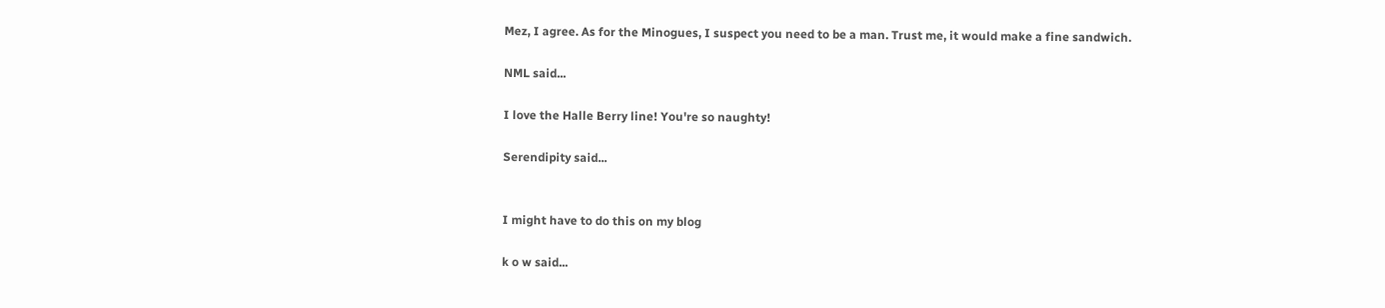Mez, I agree. As for the Minogues, I suspect you need to be a man. Trust me, it would make a fine sandwich.

NML said...

I love the Halle Berry line! You're so naughty!

Serendipity said...


I might have to do this on my blog

k o w said...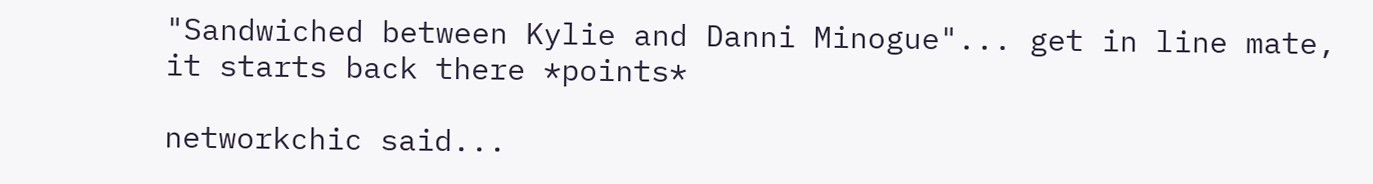"Sandwiched between Kylie and Danni Minogue"... get in line mate, it starts back there *points*

networkchic said...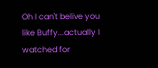Oh I can't belive you like Buffy...actually I watched for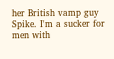her British vamp guy Spike. I'm a sucker for men with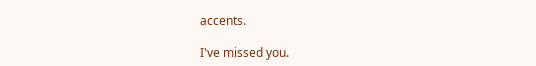accents.

I've missed you.